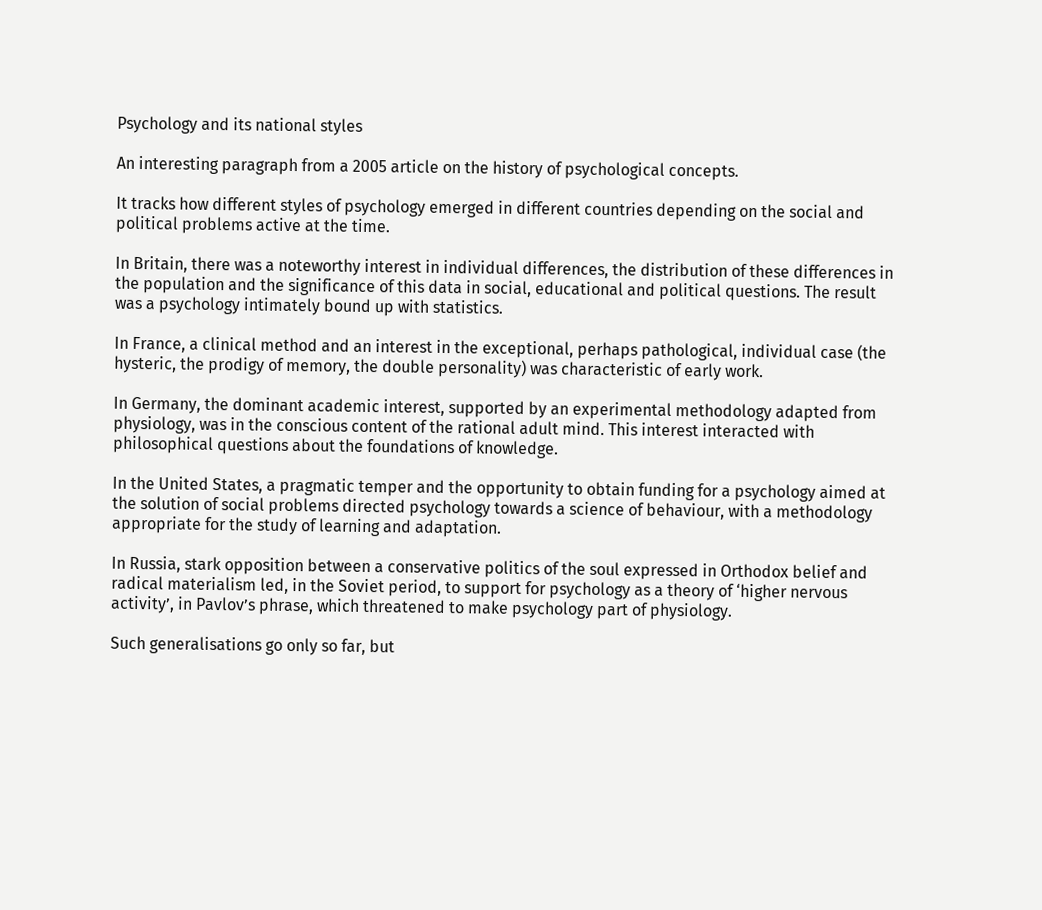Psychology and its national styles

An interesting paragraph from a 2005 article on the history of psychological concepts.

It tracks how different styles of psychology emerged in different countries depending on the social and political problems active at the time.

In Britain, there was a noteworthy interest in individual differences, the distribution of these differences in the population and the significance of this data in social, educational and political questions. The result was a psychology intimately bound up with statistics.

In France, a clinical method and an interest in the exceptional, perhaps pathological, individual case (the hysteric, the prodigy of memory, the double personality) was characteristic of early work.

In Germany, the dominant academic interest, supported by an experimental methodology adapted from physiology, was in the conscious content of the rational adult mind. This interest interacted with philosophical questions about the foundations of knowledge.

In the United States, a pragmatic temper and the opportunity to obtain funding for a psychology aimed at the solution of social problems directed psychology towards a science of behaviour, with a methodology appropriate for the study of learning and adaptation.

In Russia, stark opposition between a conservative politics of the soul expressed in Orthodox belief and radical materialism led, in the Soviet period, to support for psychology as a theory of ‘higher nervous activity’, in Pavlov’s phrase, which threatened to make psychology part of physiology.

Such generalisations go only so far, but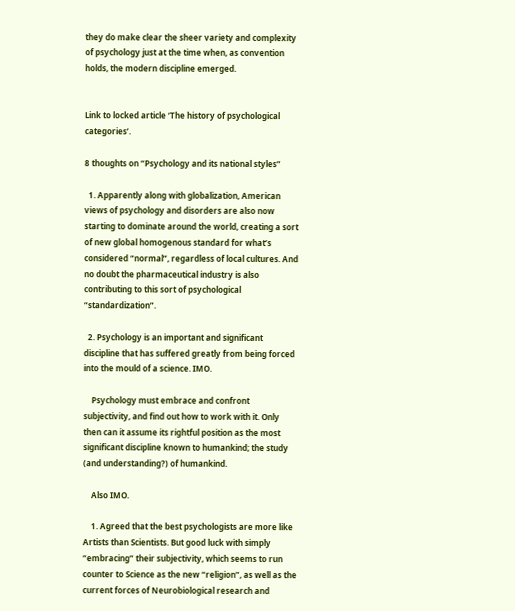they do make clear the sheer variety and complexity of psychology just at the time when, as convention holds, the modern discipline emerged.


Link to locked article ‘The history of psychological categories’.

8 thoughts on “Psychology and its national styles”

  1. Apparently along with globalization, American views of psychology and disorders are also now starting to dominate around the world, creating a sort of new global homogenous standard for what’s considered “normal”, regardless of local cultures. And no doubt the pharmaceutical industry is also contributing to this sort of psychological “standardization”.

  2. Psychology is an important and significant discipline that has suffered greatly from being forced into the mould of a science. IMO.

    Psychology must embrace and confront subjectivity, and find out how to work with it. Only then can it assume its rightful position as the most significant discipline known to humankind; the study (and understanding?) of humankind.

    Also IMO.

    1. Agreed that the best psychologists are more like Artists than Scientists. But good luck with simply “embracing” their subjectivity, which seems to run counter to Science as the new “religion”, as well as the current forces of Neurobiological research and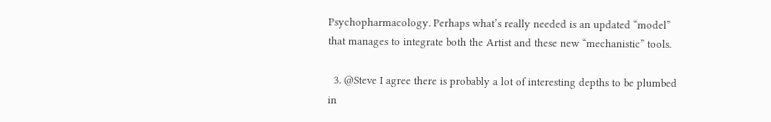Psychopharmacology. Perhaps what’s really needed is an updated “model” that manages to integrate both the Artist and these new “mechanistic” tools.

  3. @Steve I agree there is probably a lot of interesting depths to be plumbed in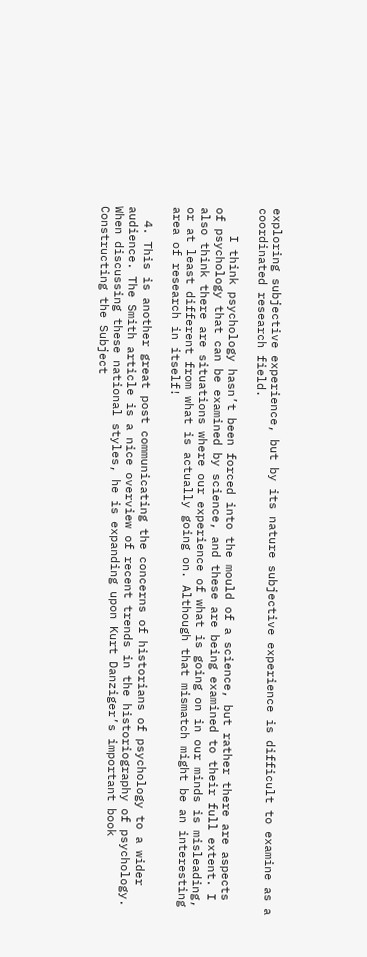exploring subjective experience, but by its nature subjective experience is difficult to examine as a coordinated research field.

    I think psychology hasn’t been forced into the mould of a science, but rather there are aspects of psychology that can be examined by science, and these are being examined to their full extent. I also think there are situations where our experience of what is going on in our minds is misleading, or at least different from what is actually going on. Although that mismatch might be an interesting area of research in itself!

  4. This is another great post communicating the concerns of historians of psychology to a wider audience. The Smith article is a nice overview of recent trends in the historiography of psychology. When discussing these national styles, he is expanding upon Kurt Danziger’s important book Constructing the Subject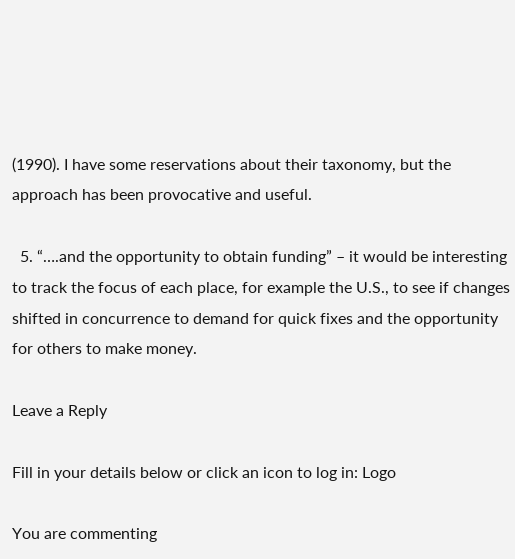(1990). I have some reservations about their taxonomy, but the approach has been provocative and useful.

  5. “….and the opportunity to obtain funding” – it would be interesting to track the focus of each place, for example the U.S., to see if changes shifted in concurrence to demand for quick fixes and the opportunity for others to make money.

Leave a Reply

Fill in your details below or click an icon to log in: Logo

You are commenting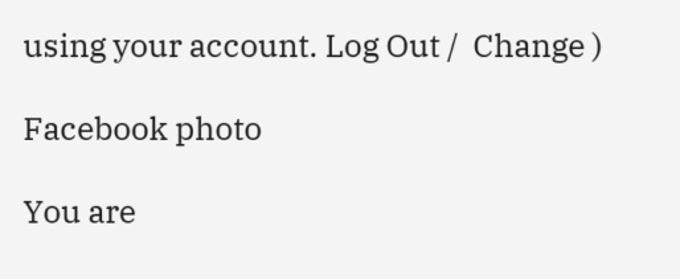using your account. Log Out /  Change )

Facebook photo

You are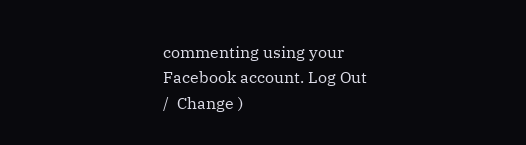commenting using your Facebook account. Log Out /  Change )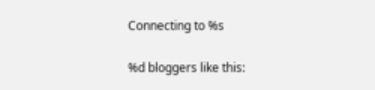Connecting to %s

%d bloggers like this: